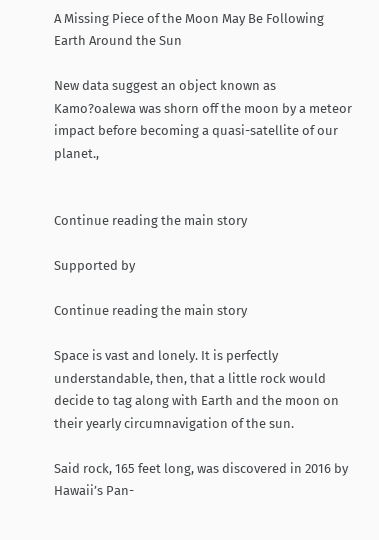A Missing Piece of the Moon May Be Following Earth Around the Sun

New data suggest an object known as Kamo?oalewa was shorn off the moon by a meteor impact before becoming a quasi-satellite of our planet.,


Continue reading the main story

Supported by

Continue reading the main story

Space is vast and lonely. It is perfectly understandable, then, that a little rock would decide to tag along with Earth and the moon on their yearly circumnavigation of the sun.

Said rock, 165 feet long, was discovered in 2016 by Hawaii’s Pan-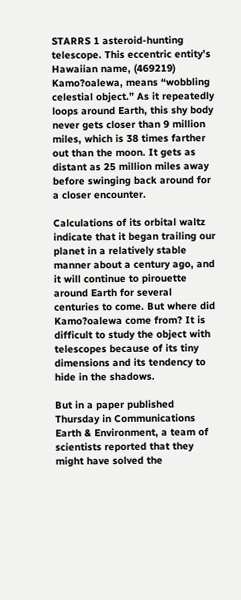STARRS 1 asteroid-hunting telescope. This eccentric entity’s Hawaiian name, (469219) Kamo?oalewa, means “wobbling celestial object.” As it repeatedly loops around Earth, this shy body never gets closer than 9 million miles, which is 38 times farther out than the moon. It gets as distant as 25 million miles away before swinging back around for a closer encounter.

Calculations of its orbital waltz indicate that it began trailing our planet in a relatively stable manner about a century ago, and it will continue to pirouette around Earth for several centuries to come. But where did Kamo?oalewa come from? It is difficult to study the object with telescopes because of its tiny dimensions and its tendency to hide in the shadows.

But in a paper published Thursday in Communications Earth & Environment, a team of scientists reported that they might have solved the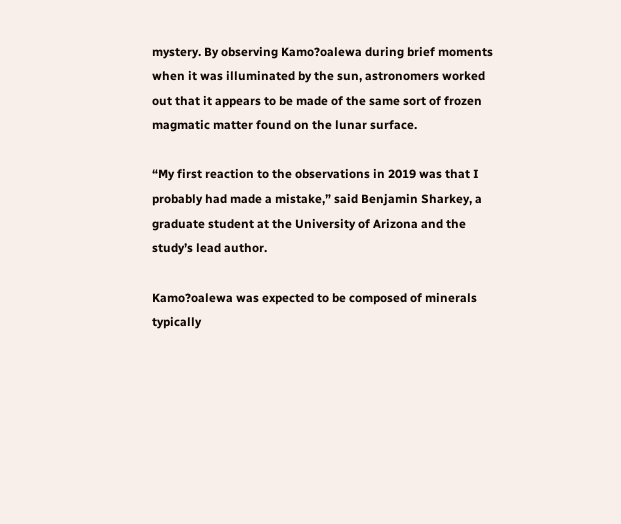mystery. By observing Kamo?oalewa during brief moments when it was illuminated by the sun, astronomers worked out that it appears to be made of the same sort of frozen magmatic matter found on the lunar surface.

“My first reaction to the observations in 2019 was that I probably had made a mistake,” said Benjamin Sharkey, a graduate student at the University of Arizona and the study’s lead author.

Kamo?oalewa was expected to be composed of minerals typically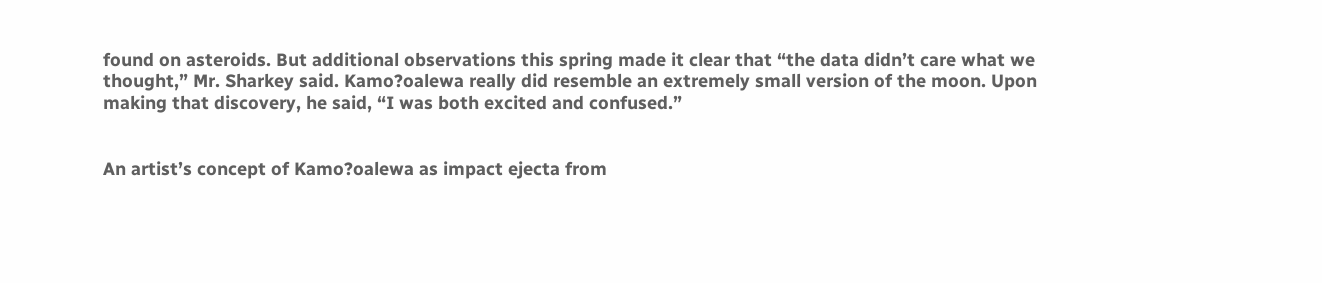found on asteroids. But additional observations this spring made it clear that “the data didn’t care what we thought,” Mr. Sharkey said. Kamo?oalewa really did resemble an extremely small version of the moon. Upon making that discovery, he said, “I was both excited and confused.”


An artist’s concept of Kamo?oalewa as impact ejecta from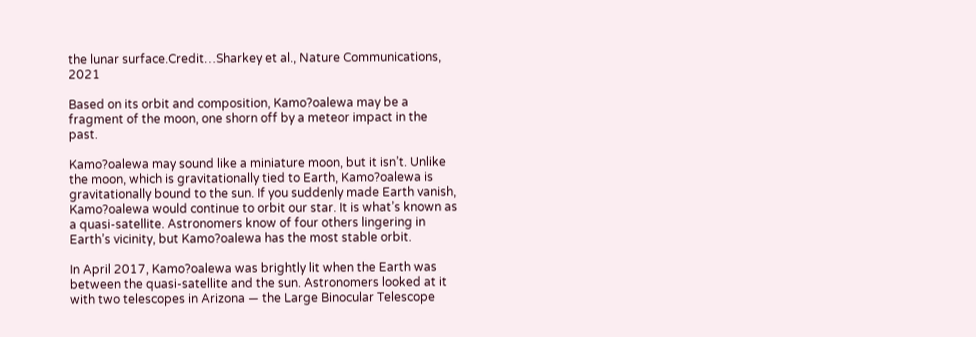the lunar surface.Credit…Sharkey et al., Nature Communications, 2021

Based on its orbit and composition, Kamo?oalewa may be a fragment of the moon, one shorn off by a meteor impact in the past.

Kamo?oalewa may sound like a miniature moon, but it isn’t. Unlike the moon, which is gravitationally tied to Earth, Kamo?oalewa is gravitationally bound to the sun. If you suddenly made Earth vanish, Kamo?oalewa would continue to orbit our star. It is what’s known as a quasi-satellite. Astronomers know of four others lingering in Earth’s vicinity, but Kamo?oalewa has the most stable orbit.

In April 2017, Kamo?oalewa was brightly lit when the Earth was between the quasi-satellite and the sun. Astronomers looked at it with two telescopes in Arizona — the Large Binocular Telescope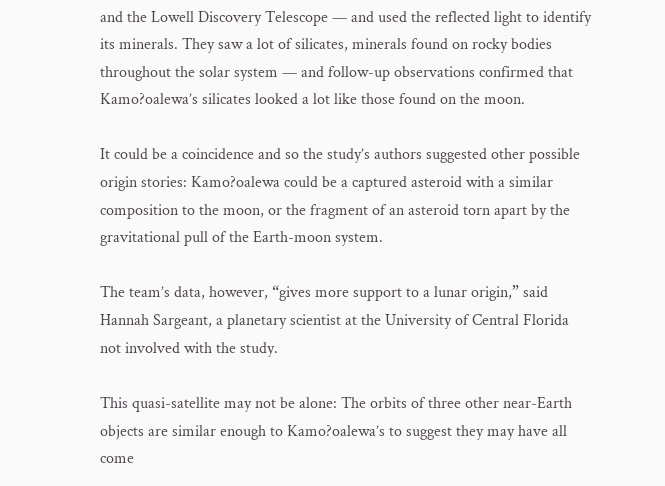and the Lowell Discovery Telescope — and used the reflected light to identify its minerals. They saw a lot of silicates, minerals found on rocky bodies throughout the solar system — and follow-up observations confirmed that Kamo?oalewa’s silicates looked a lot like those found on the moon.

It could be a coincidence and so the study’s authors suggested other possible origin stories: Kamo?oalewa could be a captured asteroid with a similar composition to the moon, or the fragment of an asteroid torn apart by the gravitational pull of the Earth-moon system.

The team’s data, however, “gives more support to a lunar origin,” said Hannah Sargeant, a planetary scientist at the University of Central Florida not involved with the study.

This quasi-satellite may not be alone: The orbits of three other near-Earth objects are similar enough to Kamo?oalewa’s to suggest they may have all come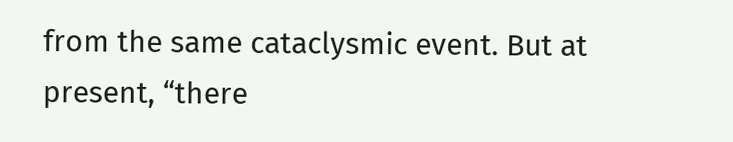from the same cataclysmic event. But at present, “there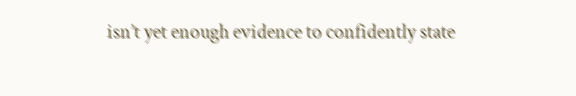isn’t yet enough evidence to confidently state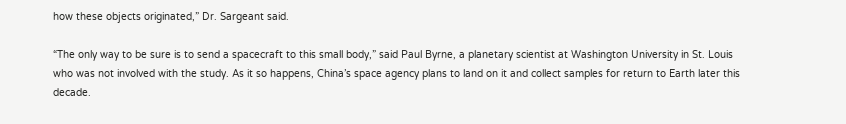how these objects originated,” Dr. Sargeant said.

“The only way to be sure is to send a spacecraft to this small body,” said Paul Byrne, a planetary scientist at Washington University in St. Louis who was not involved with the study. As it so happens, China’s space agency plans to land on it and collect samples for return to Earth later this decade.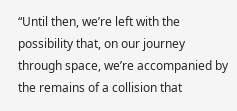“Until then, we’re left with the possibility that, on our journey through space, we’re accompanied by the remains of a collision that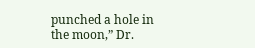punched a hole in the moon,” Dr.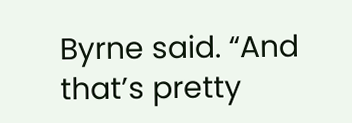Byrne said. “And that’s pretty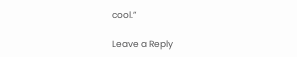cool.”

Leave a Reply